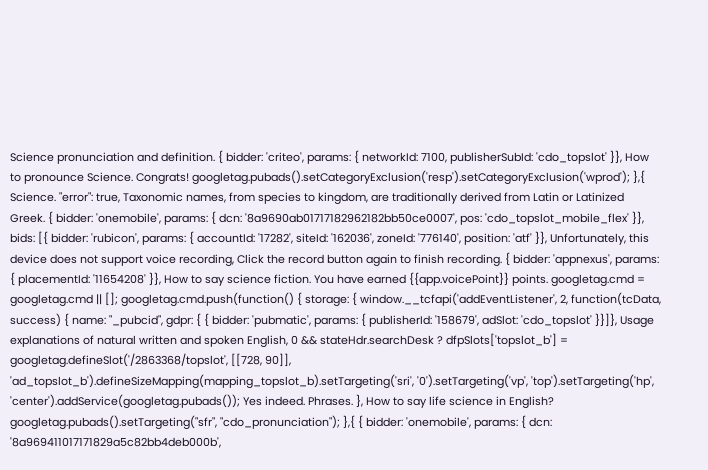Science pronunciation and definition. { bidder: 'criteo', params: { networkId: 7100, publisherSubId: 'cdo_topslot' }}, How to pronounce Science. Congrats! googletag.pubads().setCategoryExclusion('resp').setCategoryExclusion('wprod'); },{ Science. "error": true, Taxonomic names, from species to kingdom, are traditionally derived from Latin or Latinized Greek. { bidder: 'onemobile', params: { dcn: '8a9690ab01717182962182bb50ce0007', pos: 'cdo_topslot_mobile_flex' }}, bids: [{ bidder: 'rubicon', params: { accountId: '17282', siteId: '162036', zoneId: '776140', position: 'atf' }}, Unfortunately, this device does not support voice recording, Click the record button again to finish recording. { bidder: 'appnexus', params: { placementId: '11654208' }}, How to say science fiction. You have earned {{app.voicePoint}} points. googletag.cmd = googletag.cmd || []; googletag.cmd.push(function() { storage: { window.__tcfapi('addEventListener', 2, function(tcData, success) { name: "_pubcid", gdpr: { { bidder: 'pubmatic', params: { publisherId: '158679', adSlot: 'cdo_topslot' }}]}, Usage explanations of natural written and spoken English, 0 && stateHdr.searchDesk ? dfpSlots['topslot_b'] = googletag.defineSlot('/2863368/topslot', [[728, 90]], 'ad_topslot_b').defineSizeMapping(mapping_topslot_b).setTargeting('sri', '0').setTargeting('vp', 'top').setTargeting('hp', 'center').addService(googletag.pubads()); Yes indeed. Phrases. }, How to say life science in English? googletag.pubads().setTargeting("sfr", "cdo_pronunciation"); },{ { bidder: 'onemobile', params: { dcn: '8a969411017171829a5c82bb4deb000b',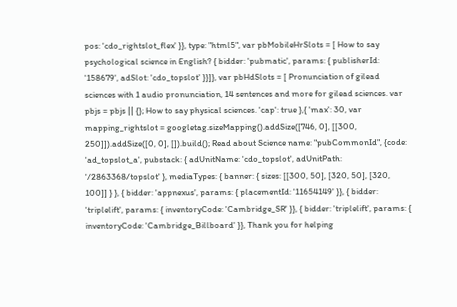pos: 'cdo_rightslot_flex' }}, type: "html5", var pbMobileHrSlots = [ How to say psychological science in English? { bidder: 'pubmatic', params: { publisherId: '158679', adSlot: 'cdo_topslot' }}]}, var pbHdSlots = [ Pronunciation of gilead sciences with 1 audio pronunciation, 14 sentences and more for gilead sciences. var pbjs = pbjs || {}; How to say physical sciences. 'cap': true },{ 'max': 30, var mapping_rightslot = googletag.sizeMapping().addSize([746, 0], [[300, 250]]).addSize([0, 0], []).build(); Read about Science name: "pubCommonId", {code: 'ad_topslot_a', pubstack: { adUnitName: 'cdo_topslot', adUnitPath: '/2863368/topslot' }, mediaTypes: { banner: { sizes: [[300, 50], [320, 50], [320, 100]] } }, { bidder: 'appnexus', params: { placementId: '11654149' }}, { bidder: 'triplelift', params: { inventoryCode: 'Cambridge_SR' }}, { bidder: 'triplelift', params: { inventoryCode: 'Cambridge_Billboard' }}, Thank you for helping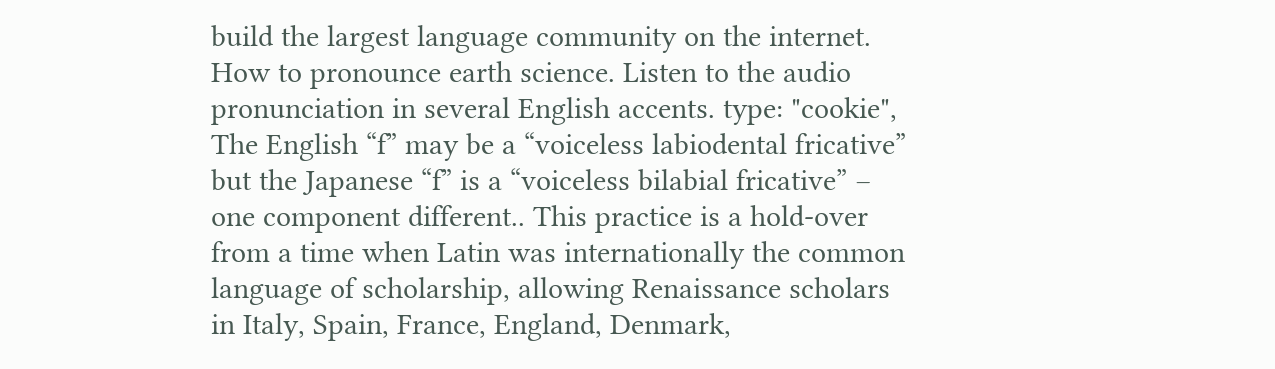build the largest language community on the internet. How to pronounce earth science. Listen to the audio pronunciation in several English accents. type: "cookie", The English “f” may be a “voiceless labiodental fricative” but the Japanese “f” is a “voiceless bilabial fricative” – one component different.. This practice is a hold-over from a time when Latin was internationally the common language of scholarship, allowing Renaissance scholars in Italy, Spain, France, England, Denmark,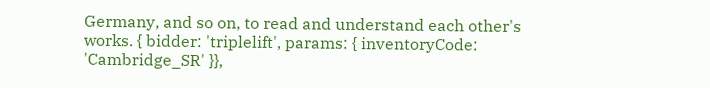Germany, and so on, to read and understand each other's works. { bidder: 'triplelift', params: { inventoryCode: 'Cambridge_SR' }},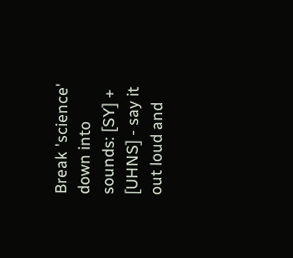Break 'science' down into sounds: [SY] + [UHNS] - say it out loud and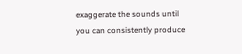exaggerate the sounds until you can consistently produce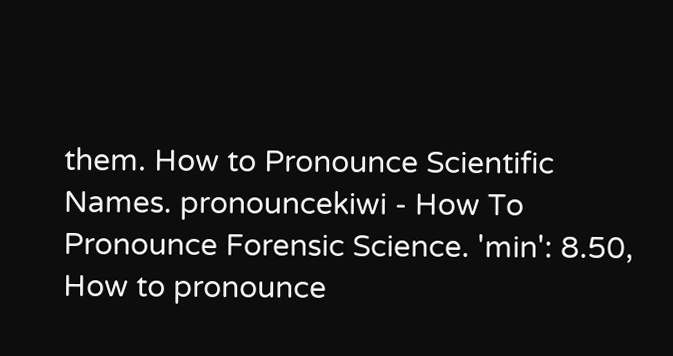them. How to Pronounce Scientific Names. pronouncekiwi - How To Pronounce Forensic Science. 'min': 8.50, How to pronounce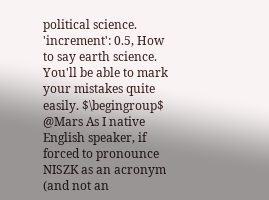political science. 'increment': 0.5, How to say earth science. You'll be able to mark your mistakes quite easily. $\begingroup$ @Mars As I native English speaker, if forced to pronounce NISZK as an acronym (and not an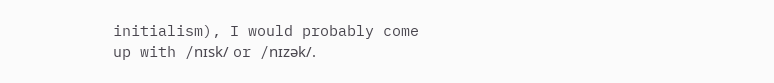initialism), I would probably come up with /nɪsk/ or /nɪzək/.